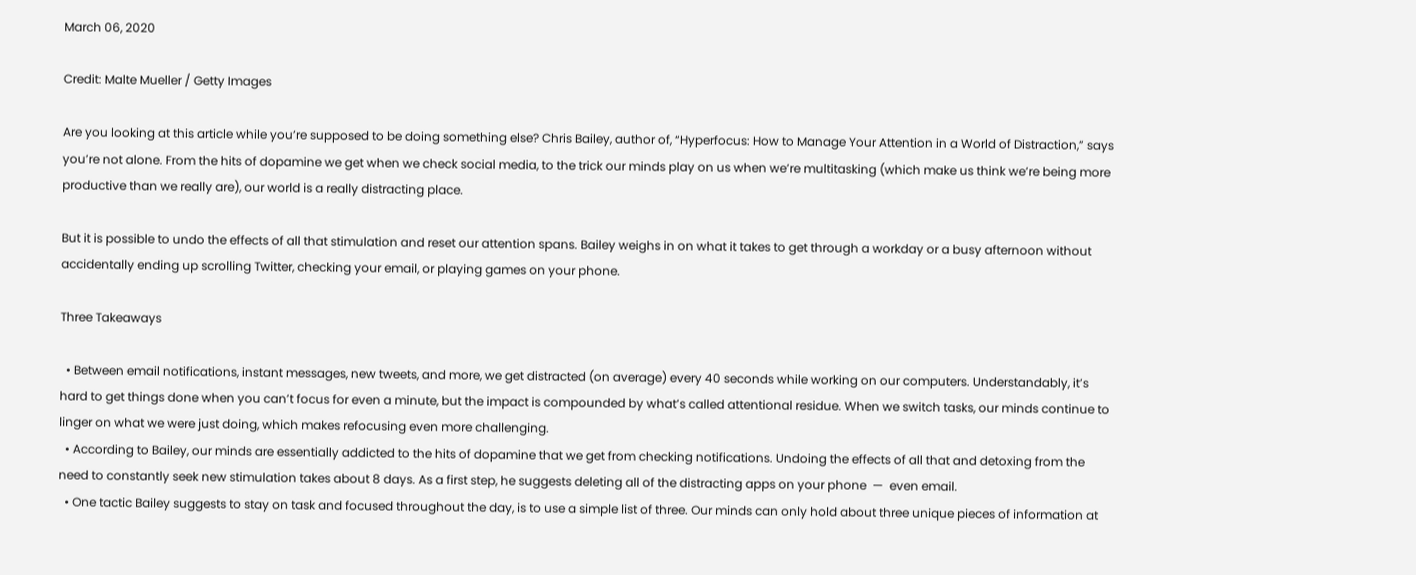March 06, 2020

Credit: Malte Mueller / Getty Images

Are you looking at this article while you’re supposed to be doing something else? Chris Bailey, author of, “Hyperfocus: How to Manage Your Attention in a World of Distraction,” says you’re not alone. From the hits of dopamine we get when we check social media, to the trick our minds play on us when we’re multitasking (which make us think we’re being more productive than we really are), our world is a really distracting place.

But it is possible to undo the effects of all that stimulation and reset our attention spans. Bailey weighs in on what it takes to get through a workday or a busy afternoon without accidentally ending up scrolling Twitter, checking your email, or playing games on your phone.

Three Takeaways

  • Between email notifications, instant messages, new tweets, and more, we get distracted (on average) every 40 seconds while working on our computers. Understandably, it’s hard to get things done when you can’t focus for even a minute, but the impact is compounded by what’s called attentional residue. When we switch tasks, our minds continue to linger on what we were just doing, which makes refocusing even more challenging.
  • According to Bailey, our minds are essentially addicted to the hits of dopamine that we get from checking notifications. Undoing the effects of all that and detoxing from the need to constantly seek new stimulation takes about 8 days. As a first step, he suggests deleting all of the distracting apps on your phone  —  even email.
  • One tactic Bailey suggests to stay on task and focused throughout the day, is to use a simple list of three. Our minds can only hold about three unique pieces of information at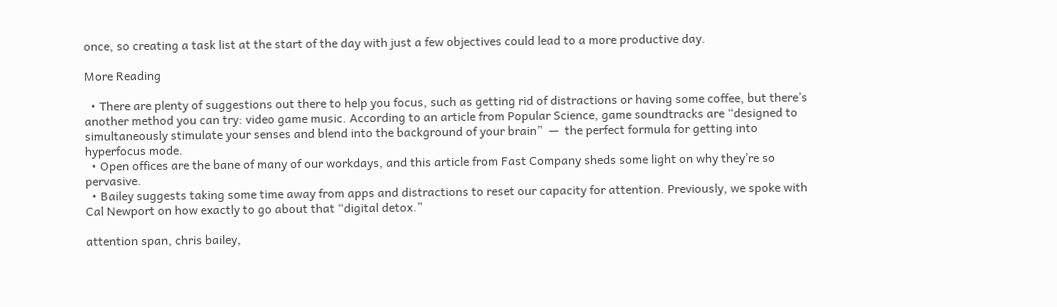once, so creating a task list at the start of the day with just a few objectives could lead to a more productive day.

More Reading

  • There are plenty of suggestions out there to help you focus, such as getting rid of distractions or having some coffee, but there’s another method you can try: video game music. According to an article from Popular Science, game soundtracks are “designed to simultaneously stimulate your senses and blend into the background of your brain”  —  the perfect formula for getting into hyperfocus mode.
  • Open offices are the bane of many of our workdays, and this article from Fast Company sheds some light on why they’re so pervasive.
  • Bailey suggests taking some time away from apps and distractions to reset our capacity for attention. Previously, we spoke with Cal Newport on how exactly to go about that “digital detox.”

attention span, chris bailey,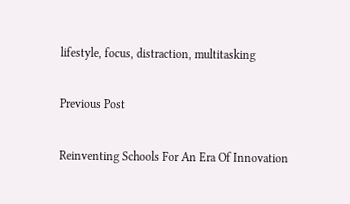lifestyle, focus, distraction, multitasking

Previous Post

Reinventing Schools For An Era Of Innovation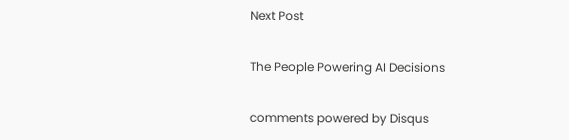Next Post

The People Powering AI Decisions

comments powered by Disqus